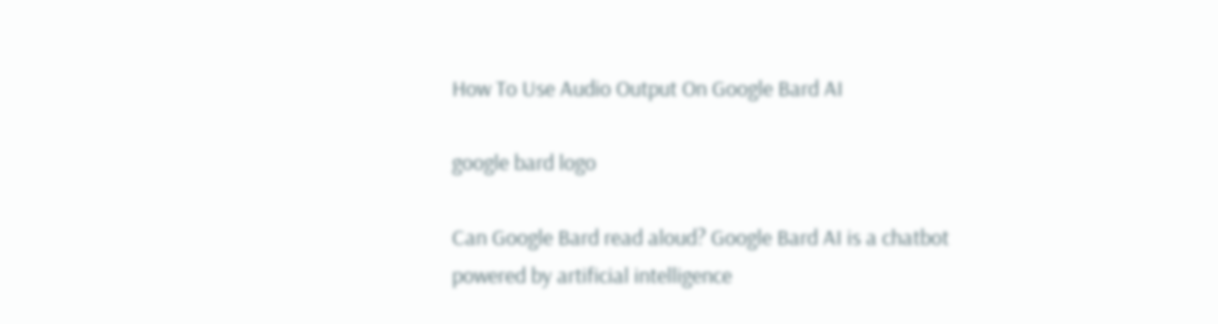How To Use Audio Output On Google Bard AI

google bard logo

Can Google Bard read aloud? Google Bard AI is a chatbot powered by artificial intelligence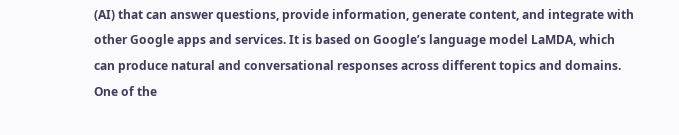(AI) that can answer questions, provide information, generate content, and integrate with other Google apps and services. It is based on Google’s language model LaMDA, which can produce natural and conversational responses across different topics and domains.  One of the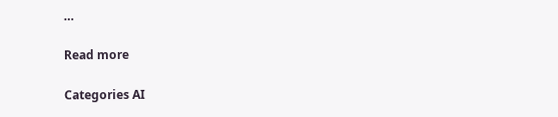…

Read more

Categories AI